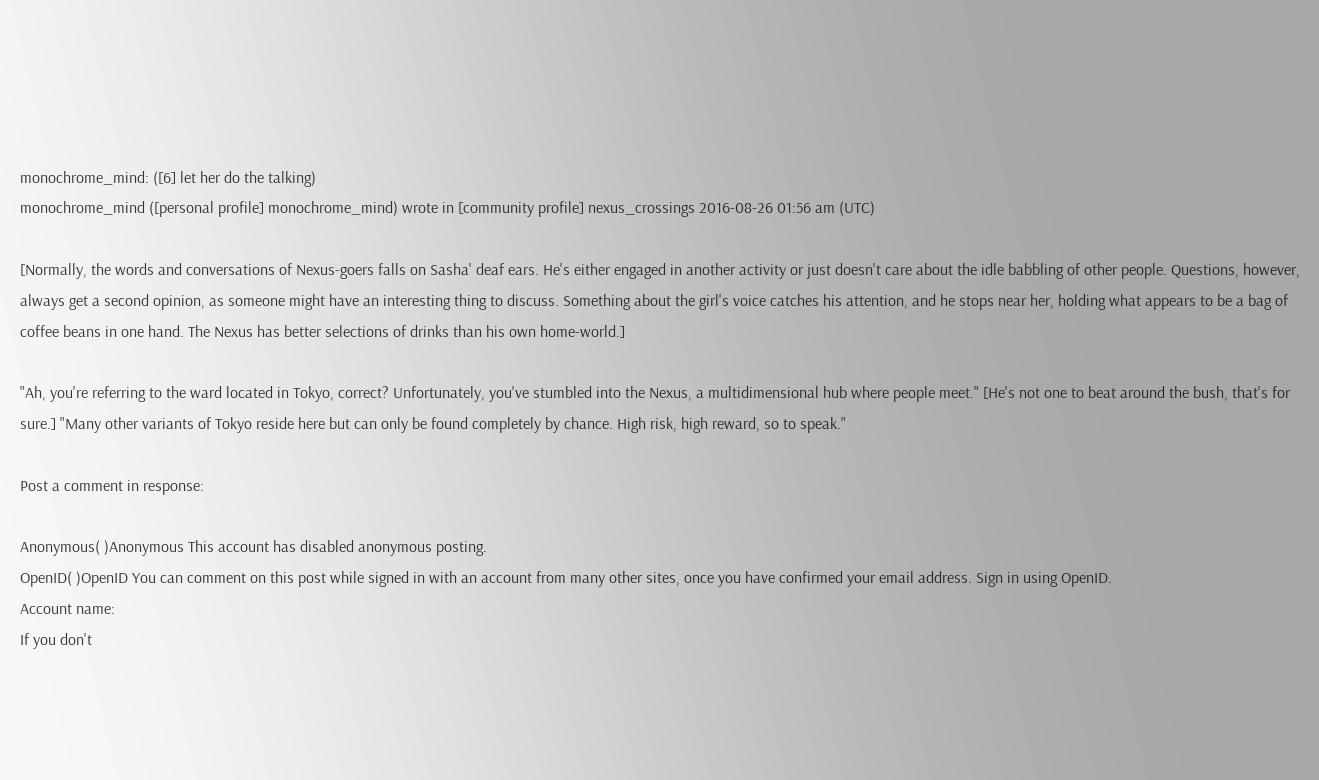monochrome_mind: ([6] let her do the talking)
monochrome_mind ([personal profile] monochrome_mind) wrote in [community profile] nexus_crossings 2016-08-26 01:56 am (UTC)

[Normally, the words and conversations of Nexus-goers falls on Sasha' deaf ears. He's either engaged in another activity or just doesn't care about the idle babbling of other people. Questions, however, always get a second opinion, as someone might have an interesting thing to discuss. Something about the girl's voice catches his attention, and he stops near her, holding what appears to be a bag of coffee beans in one hand. The Nexus has better selections of drinks than his own home-world.]

"Ah, you're referring to the ward located in Tokyo, correct? Unfortunately, you've stumbled into the Nexus, a multidimensional hub where people meet." [He's not one to beat around the bush, that's for sure.] "Many other variants of Tokyo reside here but can only be found completely by chance. High risk, high reward, so to speak."

Post a comment in response:

Anonymous( )Anonymous This account has disabled anonymous posting.
OpenID( )OpenID You can comment on this post while signed in with an account from many other sites, once you have confirmed your email address. Sign in using OpenID.
Account name:
If you don't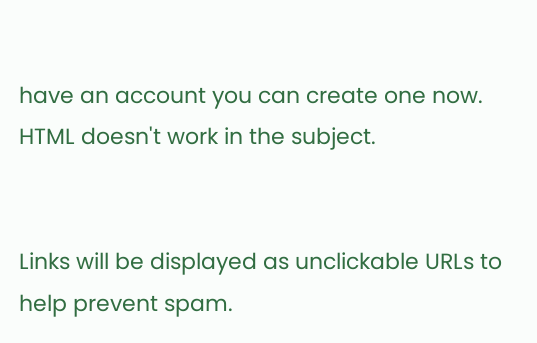have an account you can create one now.
HTML doesn't work in the subject.


Links will be displayed as unclickable URLs to help prevent spam.